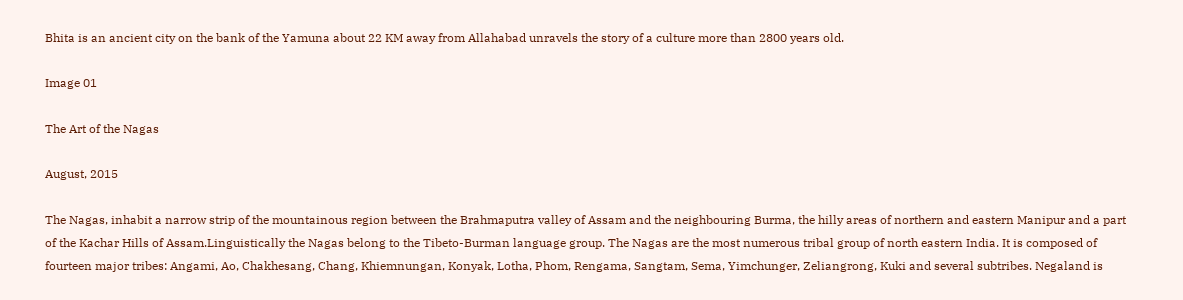Bhita is an ancient city on the bank of the Yamuna about 22 KM away from Allahabad unravels the story of a culture more than 2800 years old.

Image 01

The Art of the Nagas

August, 2015

The Nagas, inhabit a narrow strip of the mountainous region between the Brahmaputra valley of Assam and the neighbouring Burma, the hilly areas of northern and eastern Manipur and a part of the Kachar Hills of Assam.Linguistically the Nagas belong to the Tibeto-Burman language group. The Nagas are the most numerous tribal group of north eastern India. It is composed of fourteen major tribes: Angami, Ao, Chakhesang, Chang, Khiemnungan, Konyak, Lotha, Phom, Rengama, Sangtam, Sema, Yimchunger, Zeliangrong, Kuki and several subtribes. Negaland is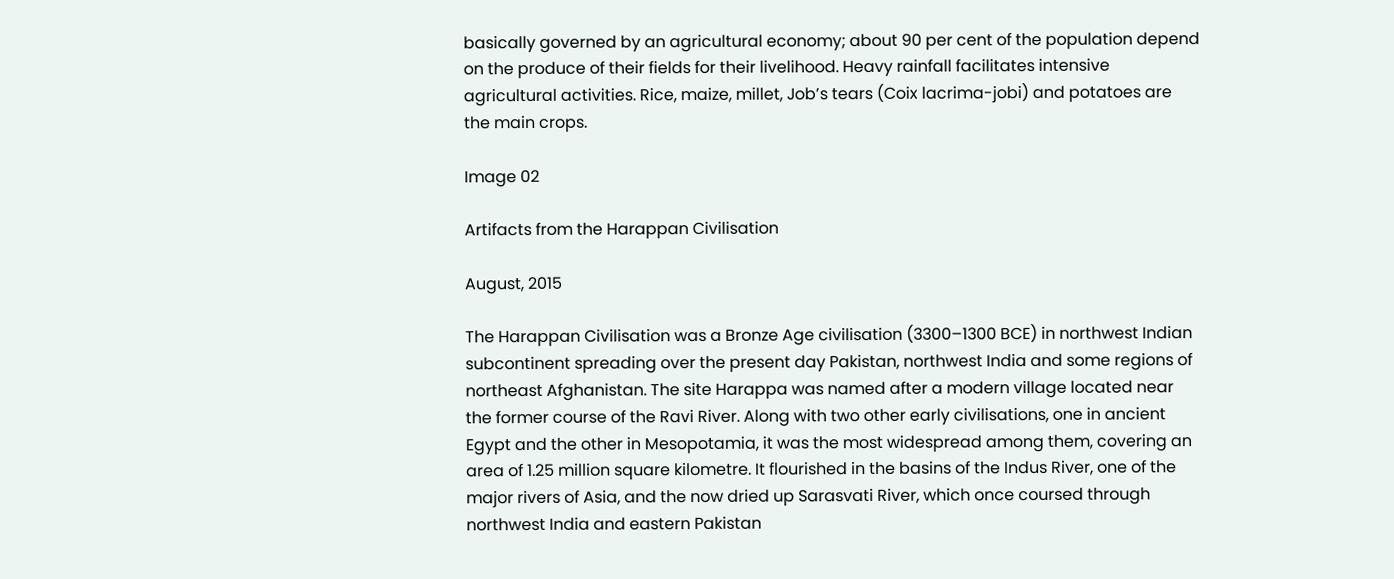basically governed by an agricultural economy; about 90 per cent of the population depend on the produce of their fields for their livelihood. Heavy rainfall facilitates intensive agricultural activities. Rice, maize, millet, Job’s tears (Coix lacrima-jobi) and potatoes are the main crops.

Image 02

Artifacts from the Harappan Civilisation

August, 2015

The Harappan Civilisation was a Bronze Age civilisation (3300–1300 BCE) in northwest Indian subcontinent spreading over the present day Pakistan, northwest India and some regions of northeast Afghanistan. The site Harappa was named after a modern village located near the former course of the Ravi River. Along with two other early civilisations, one in ancient Egypt and the other in Mesopotamia, it was the most widespread among them, covering an area of 1.25 million square kilometre. It flourished in the basins of the Indus River, one of the major rivers of Asia, and the now dried up Sarasvati River, which once coursed through northwest India and eastern Pakistan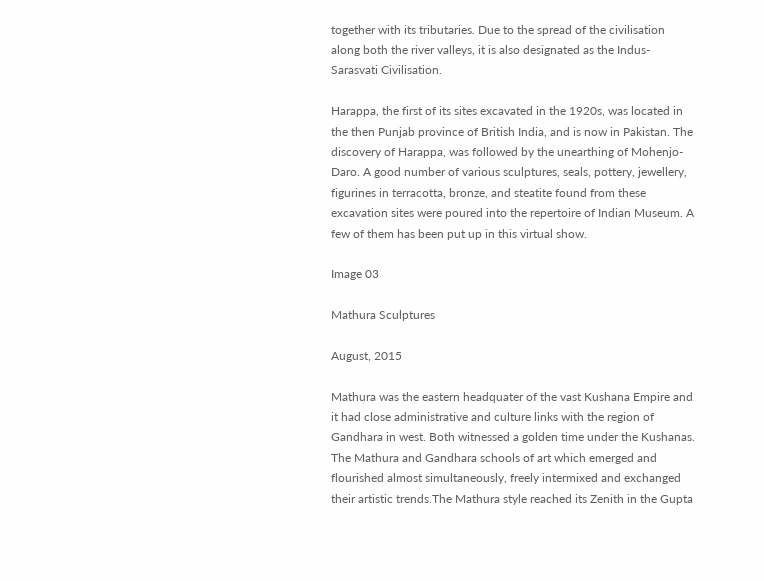together with its tributaries. Due to the spread of the civilisation along both the river valleys, it is also designated as the Indus-Sarasvati Civilisation.

Harappa, the first of its sites excavated in the 1920s, was located in the then Punjab province of British India, and is now in Pakistan. The discovery of Harappa, was followed by the unearthing of Mohenjo-Daro. A good number of various sculptures, seals, pottery, jewellery, figurines in terracotta, bronze, and steatite found from these excavation sites were poured into the repertoire of Indian Museum. A few of them has been put up in this virtual show.

Image 03

Mathura Sculptures

August, 2015

Mathura was the eastern headquater of the vast Kushana Empire and it had close administrative and culture links with the region of Gandhara in west. Both witnessed a golden time under the Kushanas. The Mathura and Gandhara schools of art which emerged and flourished almost simultaneously, freely intermixed and exchanged their artistic trends.The Mathura style reached its Zenith in the Gupta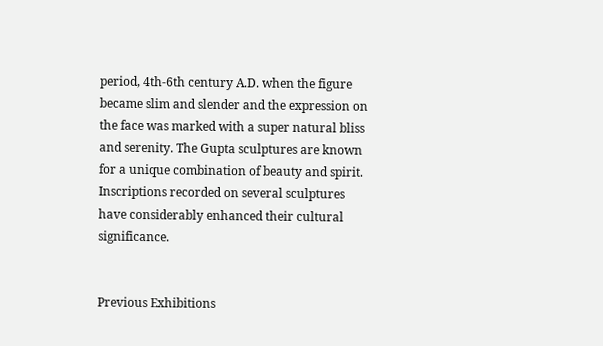period, 4th-6th century A.D. when the figure became slim and slender and the expression on the face was marked with a super natural bliss and serenity. The Gupta sculptures are known for a unique combination of beauty and spirit. Inscriptions recorded on several sculptures have considerably enhanced their cultural significance.


Previous Exhibitions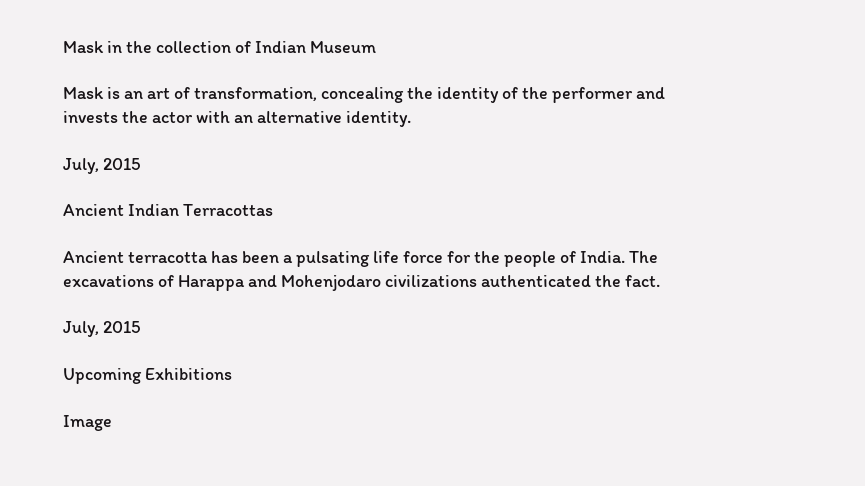Mask in the collection of Indian Museum

Mask is an art of transformation, concealing the identity of the performer and invests the actor with an alternative identity.

July, 2015

Ancient Indian Terracottas

Ancient terracotta has been a pulsating life force for the people of India. The excavations of Harappa and Mohenjodaro civilizations authenticated the fact.

July, 2015

Upcoming Exhibitions

Image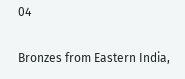04

Bronzes from Eastern India,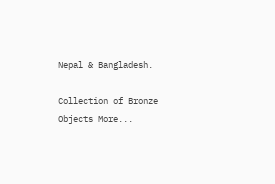Nepal & Bangladesh.

Collection of Bronze Objects More...